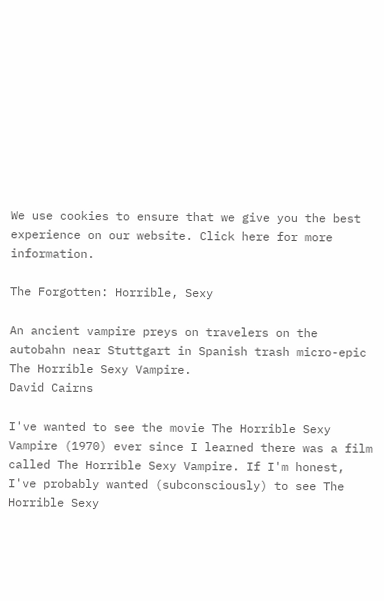We use cookies to ensure that we give you the best experience on our website. Click here for more information.

The Forgotten: Horrible, Sexy

An ancient vampire preys on travelers on the autobahn near Stuttgart in Spanish trash micro-epic The Horrible Sexy Vampire.
David Cairns

I've wanted to see the movie The Horrible Sexy Vampire (1970) ever since I learned there was a film called The Horrible Sexy Vampire. If I'm honest, I've probably wanted (subconsciously) to see The Horrible Sexy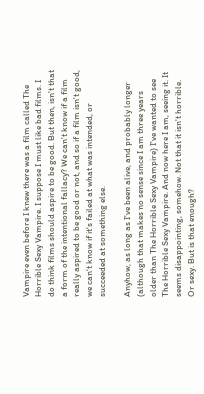Vampire even before I knew there was a film called The Horrible Sexy Vampire. I suppose I must like bad films. I do think films should aspire to be good. But then, isn't that a form of the intentional fallacy? We can't know if a film really aspired to be good or not, and so if a film isn't good, we can't know if it's failed at what was intended, or succeeded at something else.

Anyhow, as long as I've been alive, and probably longer (although that makes no sense since I am three years older than The Horrible Sexy Vampire) I've wanted to see The Horrible Sexy Vampire. And now here I am, seeing it. It seems disappointing, somehow. Not that it isn't horrible. Or sexy. But is that enough?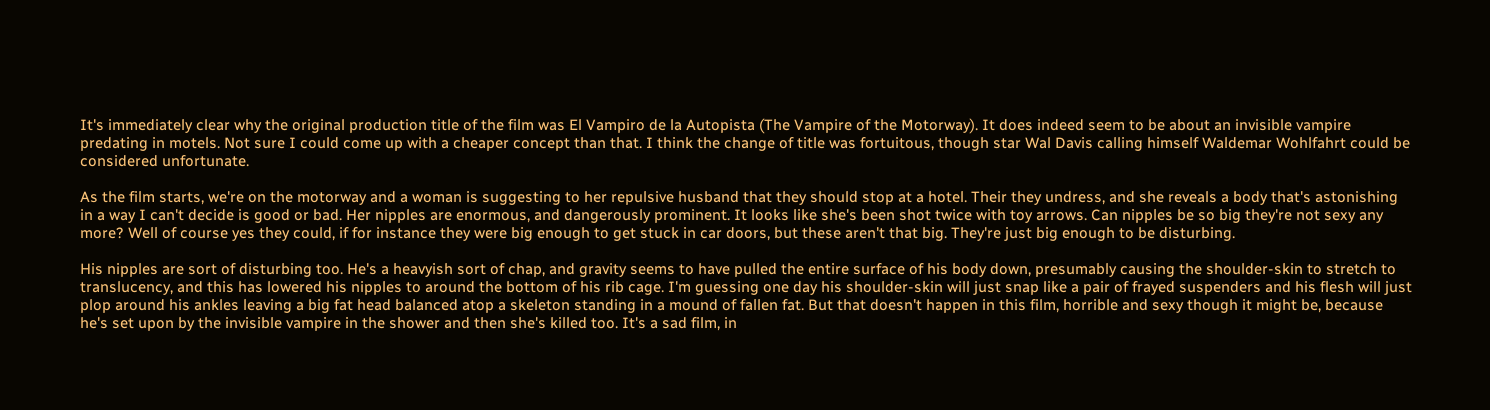It's immediately clear why the original production title of the film was El Vampiro de la Autopista (The Vampire of the Motorway). It does indeed seem to be about an invisible vampire predating in motels. Not sure I could come up with a cheaper concept than that. I think the change of title was fortuitous, though star Wal Davis calling himself Waldemar Wohlfahrt could be considered unfortunate.

As the film starts, we're on the motorway and a woman is suggesting to her repulsive husband that they should stop at a hotel. Their they undress, and she reveals a body that's astonishing in a way I can't decide is good or bad. Her nipples are enormous, and dangerously prominent. It looks like she's been shot twice with toy arrows. Can nipples be so big they're not sexy any more? Well of course yes they could, if for instance they were big enough to get stuck in car doors, but these aren't that big. They're just big enough to be disturbing.

His nipples are sort of disturbing too. He's a heavyish sort of chap, and gravity seems to have pulled the entire surface of his body down, presumably causing the shoulder-skin to stretch to translucency, and this has lowered his nipples to around the bottom of his rib cage. I'm guessing one day his shoulder-skin will just snap like a pair of frayed suspenders and his flesh will just plop around his ankles leaving a big fat head balanced atop a skeleton standing in a mound of fallen fat. But that doesn't happen in this film, horrible and sexy though it might be, because he's set upon by the invisible vampire in the shower and then she's killed too. It's a sad film, in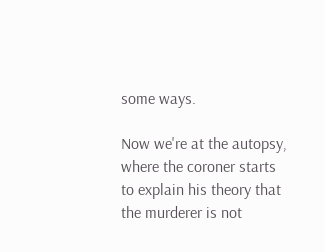some ways.

Now we're at the autopsy, where the coroner starts to explain his theory that the murderer is not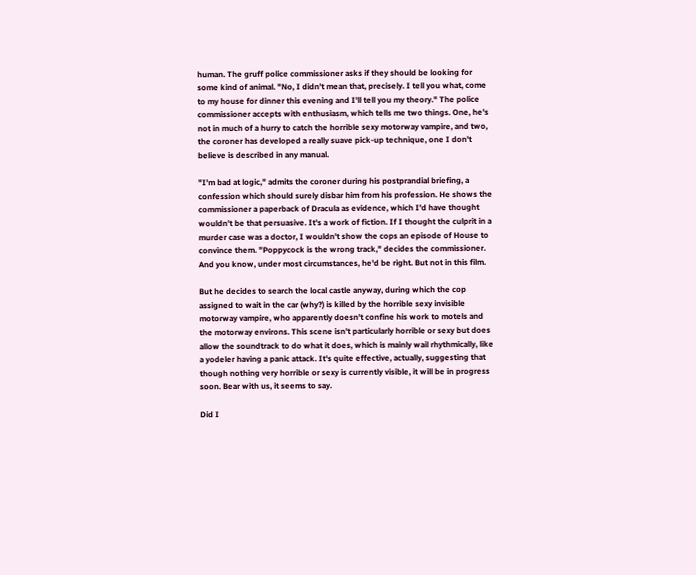human. The gruff police commissioner asks if they should be looking for some kind of animal. "No, I didn't mean that, precisely. I tell you what, come to my house for dinner this evening and I'll tell you my theory." The police commissioner accepts with enthusiasm, which tells me two things. One, he's not in much of a hurry to catch the horrible sexy motorway vampire, and two, the coroner has developed a really suave pick-up technique, one I don't believe is described in any manual.

"I'm bad at logic," admits the coroner during his postprandial briefing, a confession which should surely disbar him from his profession. He shows the commissioner a paperback of Dracula as evidence, which I'd have thought wouldn't be that persuasive. It's a work of fiction. If I thought the culprit in a murder case was a doctor, I wouldn't show the cops an episode of House to convince them. "Poppycock is the wrong track," decides the commissioner. And you know, under most circumstances, he'd be right. But not in this film.

But he decides to search the local castle anyway, during which the cop assigned to wait in the car (why?) is killed by the horrible sexy invisible motorway vampire, who apparently doesn't confine his work to motels and the motorway environs. This scene isn't particularly horrible or sexy but does allow the soundtrack to do what it does, which is mainly wail rhythmically, like a yodeler having a panic attack. It's quite effective, actually, suggesting that though nothing very horrible or sexy is currently visible, it will be in progress soon. Bear with us, it seems to say.

Did I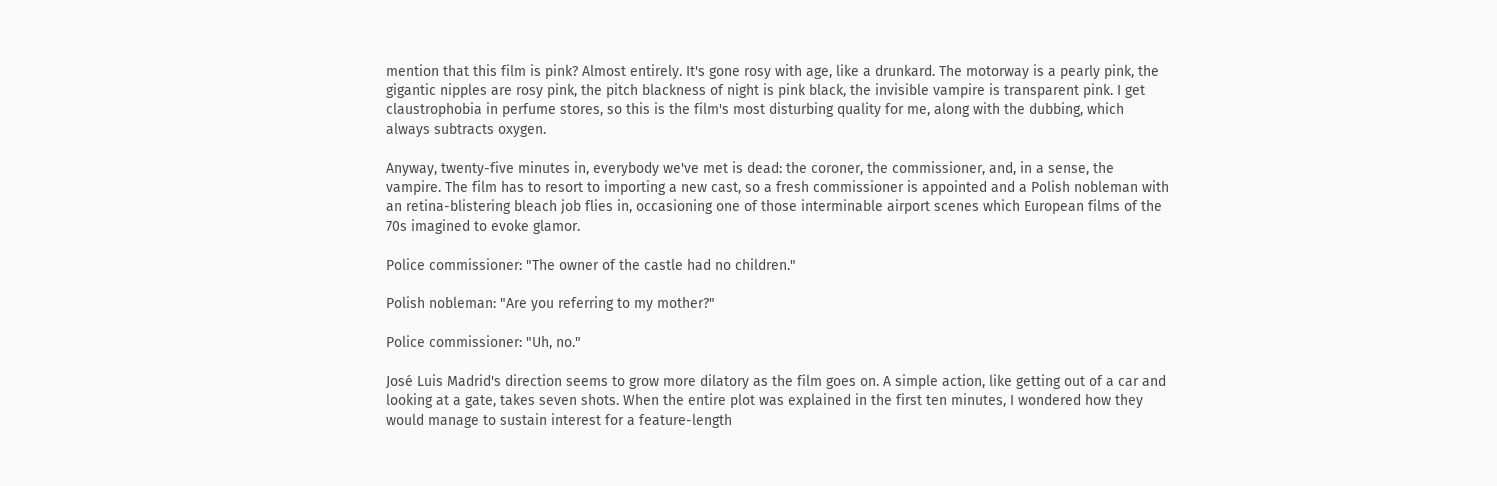mention that this film is pink? Almost entirely. It's gone rosy with age, like a drunkard. The motorway is a pearly pink, the gigantic nipples are rosy pink, the pitch blackness of night is pink black, the invisible vampire is transparent pink. I get claustrophobia in perfume stores, so this is the film's most disturbing quality for me, along with the dubbing, which always subtracts oxygen.

Anyway, twenty-five minutes in, everybody we've met is dead: the coroner, the commissioner, and, in a sense, the vampire. The film has to resort to importing a new cast, so a fresh commissioner is appointed and a Polish nobleman with an retina-blistering bleach job flies in, occasioning one of those interminable airport scenes which European films of the 70s imagined to evoke glamor.

Police commissioner: "The owner of the castle had no children."

Polish nobleman: "Are you referring to my mother?"

Police commissioner: "Uh, no."

José Luis Madrid's direction seems to grow more dilatory as the film goes on. A simple action, like getting out of a car and looking at a gate, takes seven shots. When the entire plot was explained in the first ten minutes, I wondered how they would manage to sustain interest for a feature-length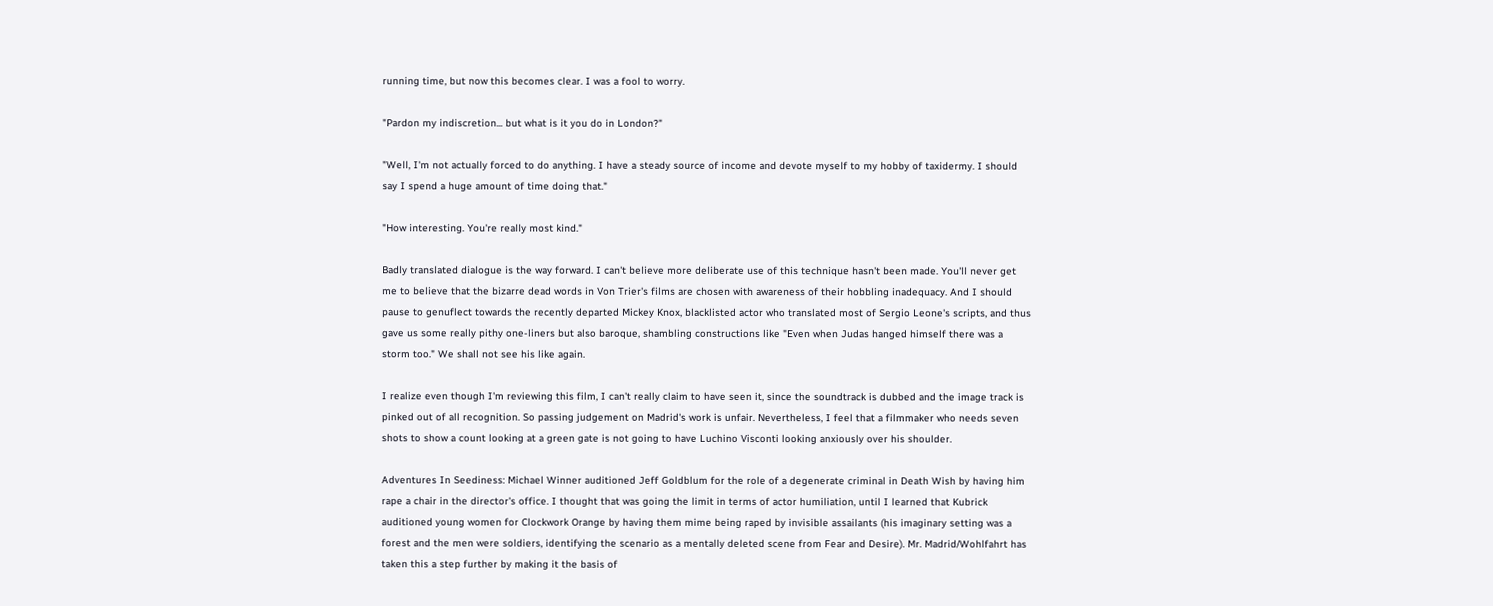running time, but now this becomes clear. I was a fool to worry.

"Pardon my indiscretion... but what is it you do in London?"

"Well, I'm not actually forced to do anything. I have a steady source of income and devote myself to my hobby of taxidermy. I should say I spend a huge amount of time doing that."

"How interesting. You're really most kind."

Badly translated dialogue is the way forward. I can't believe more deliberate use of this technique hasn't been made. You'll never get me to believe that the bizarre dead words in Von Trier's films are chosen with awareness of their hobbling inadequacy. And I should pause to genuflect towards the recently departed Mickey Knox, blacklisted actor who translated most of Sergio Leone's scripts, and thus gave us some really pithy one-liners but also baroque, shambling constructions like "Even when Judas hanged himself there was a storm too." We shall not see his like again.

I realize even though I'm reviewing this film, I can't really claim to have seen it, since the soundtrack is dubbed and the image track is pinked out of all recognition. So passing judgement on Madrid's work is unfair. Nevertheless, I feel that a filmmaker who needs seven shots to show a count looking at a green gate is not going to have Luchino Visconti looking anxiously over his shoulder.

Adventures In Seediness: Michael Winner auditioned Jeff Goldblum for the role of a degenerate criminal in Death Wish by having him rape a chair in the director's office. I thought that was going the limit in terms of actor humiliation, until I learned that Kubrick auditioned young women for Clockwork Orange by having them mime being raped by invisible assailants (his imaginary setting was a forest and the men were soldiers, identifying the scenario as a mentally deleted scene from Fear and Desire). Mr. Madrid/Wohlfahrt has taken this a step further by making it the basis of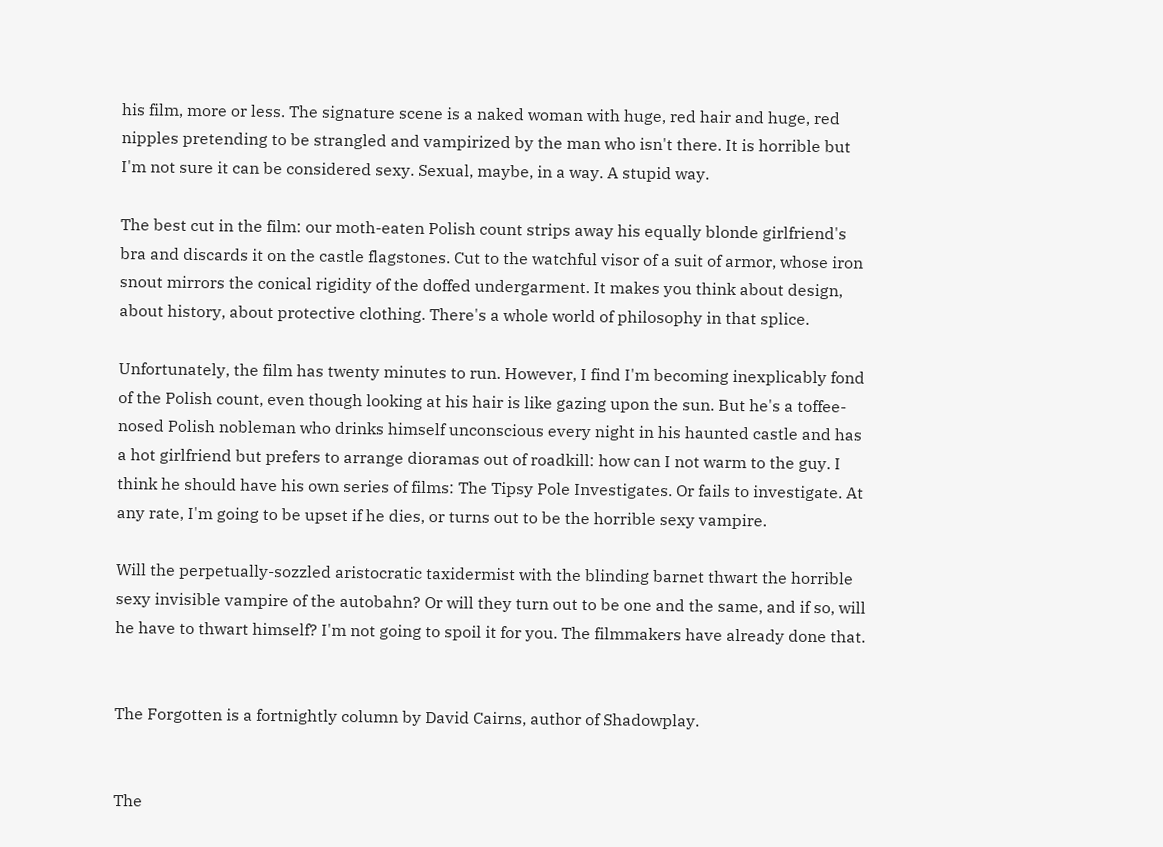his film, more or less. The signature scene is a naked woman with huge, red hair and huge, red nipples pretending to be strangled and vampirized by the man who isn't there. It is horrible but I'm not sure it can be considered sexy. Sexual, maybe, in a way. A stupid way.

The best cut in the film: our moth-eaten Polish count strips away his equally blonde girlfriend's bra and discards it on the castle flagstones. Cut to the watchful visor of a suit of armor, whose iron snout mirrors the conical rigidity of the doffed undergarment. It makes you think about design, about history, about protective clothing. There's a whole world of philosophy in that splice.

Unfortunately, the film has twenty minutes to run. However, I find I'm becoming inexplicably fond of the Polish count, even though looking at his hair is like gazing upon the sun. But he's a toffee-nosed Polish nobleman who drinks himself unconscious every night in his haunted castle and has a hot girlfriend but prefers to arrange dioramas out of roadkill: how can I not warm to the guy. I think he should have his own series of films: The Tipsy Pole Investigates. Or fails to investigate. At any rate, I'm going to be upset if he dies, or turns out to be the horrible sexy vampire.

Will the perpetually-sozzled aristocratic taxidermist with the blinding barnet thwart the horrible sexy invisible vampire of the autobahn? Or will they turn out to be one and the same, and if so, will he have to thwart himself? I'm not going to spoil it for you. The filmmakers have already done that.


The Forgotten is a fortnightly column by David Cairns, author of Shadowplay.


The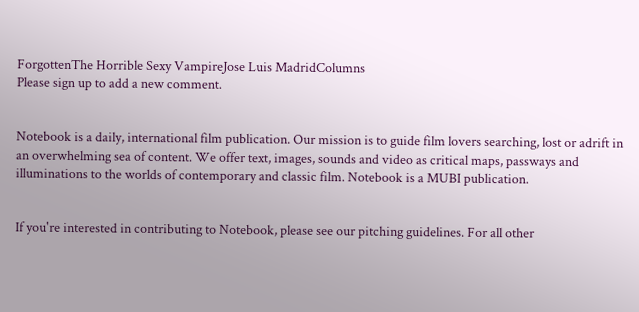ForgottenThe Horrible Sexy VampireJose Luis MadridColumns
Please sign up to add a new comment.


Notebook is a daily, international film publication. Our mission is to guide film lovers searching, lost or adrift in an overwhelming sea of content. We offer text, images, sounds and video as critical maps, passways and illuminations to the worlds of contemporary and classic film. Notebook is a MUBI publication.


If you're interested in contributing to Notebook, please see our pitching guidelines. For all other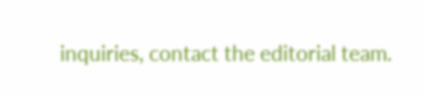inquiries, contact the editorial team.